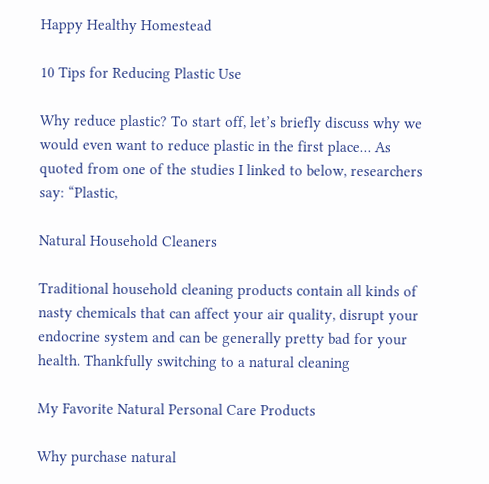Happy Healthy Homestead

10 Tips for Reducing Plastic Use

Why reduce plastic? To start off, let’s briefly discuss why we would even want to reduce plastic in the first place… As quoted from one of the studies I linked to below, researchers say: “Plastic,

Natural Household Cleaners

Traditional household cleaning products contain all kinds of nasty chemicals that can affect your air quality, disrupt your endocrine system and can be generally pretty bad for your health. Thankfully switching to a natural cleaning

My Favorite Natural Personal Care Products

Why purchase natural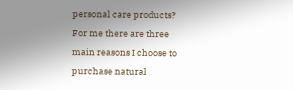personal care products? For me there are three main reasons I choose to purchase natural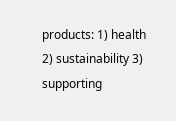products: 1) health 2) sustainability 3) supporting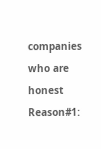companies who are honest Reason#1: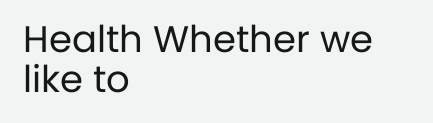Health Whether we like to